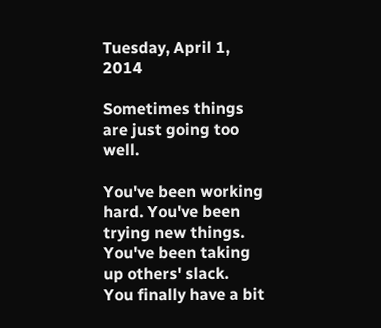Tuesday, April 1, 2014

Sometimes things are just going too well.

You've been working hard. You've been trying new things.  You've been taking up others' slack.  You finally have a bit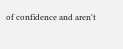of confidence and aren't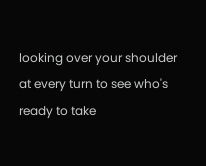looking over your shoulder at every turn to see who's ready to take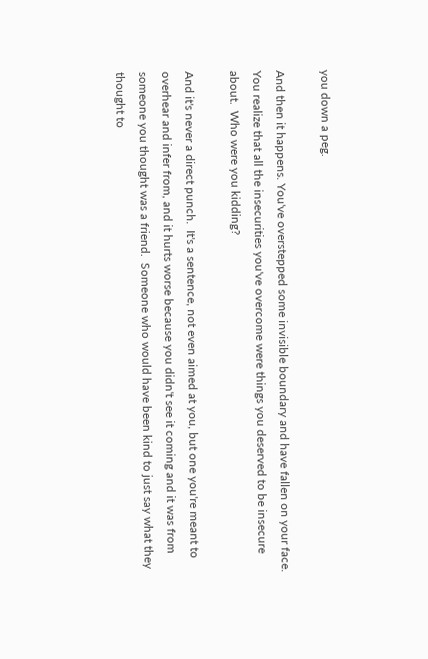you down a peg.

And then it happens. You've overstepped some invisible boundary and have fallen on your face.  You realize that all the insecurities you've overcome were things you deserved to be insecure about.  Who were you kidding?

And it's never a direct punch.  It's a sentence, not even aimed at you, but one you're meant to overhear and infer from, and it hurts worse because you didn't see it coming and it was from someone you thought was a friend.  Someone who would have been kind to just say what they thought to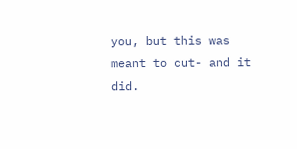you, but this was meant to cut- and it did.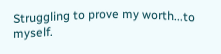Struggling to prove my worth...to myself.